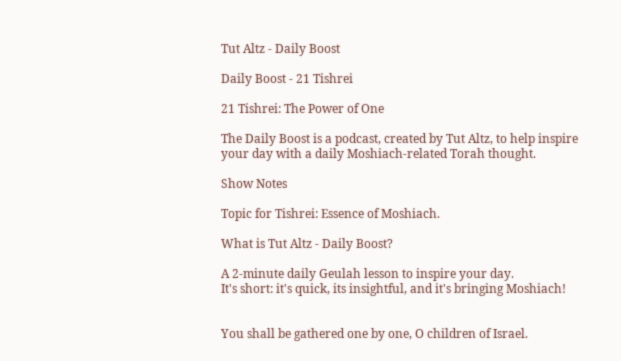Tut Altz - Daily Boost

Daily Boost - 21 Tishrei

21 Tishrei: The Power of One

The Daily Boost is a podcast, created by Tut Altz, to help inspire your day with a daily Moshiach-related Torah thought.

Show Notes

Topic for Tishrei: Essence of Moshiach.

What is Tut Altz - Daily Boost?

A 2-minute daily Geulah lesson to inspire your day.
It's short: it's quick, its insightful, and it's bringing Moshiach!


You shall be gathered one by one, O children of Israel.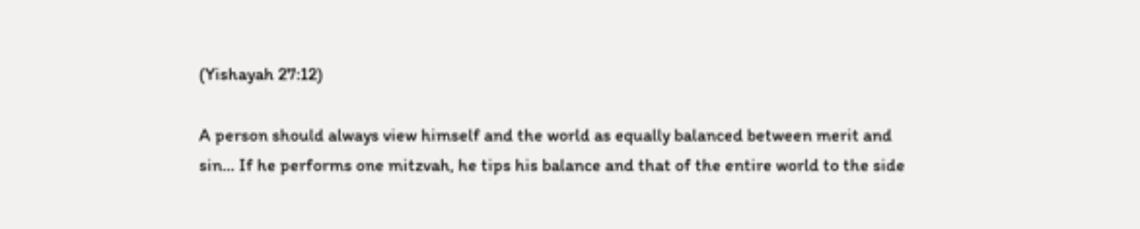(Yishayah 27:12)

A person should always view himself and the world as equally balanced between merit and sin… If he performs one mitzvah, he tips his balance and that of the entire world to the side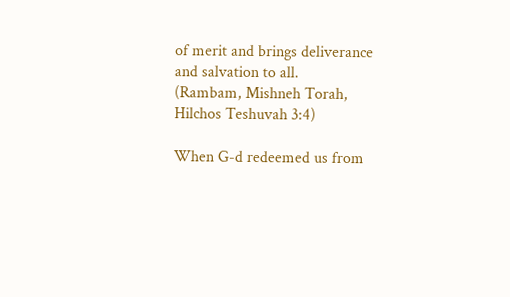of merit and brings deliverance and salvation to all.
(Rambam, Mishneh Torah, Hilchos Teshuvah 3:4)

When G-d redeemed us from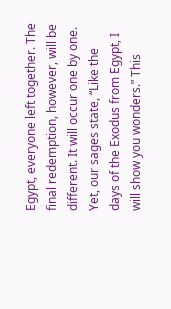Egypt, everyone left together. The final redemption, however, will be different. It will occur one by one. Yet, our sages state, “Like the days of the Exodus from Egypt, I will show you wonders.” This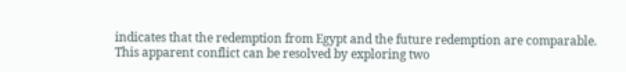indicates that the redemption from Egypt and the future redemption are comparable.
This apparent conflict can be resolved by exploring two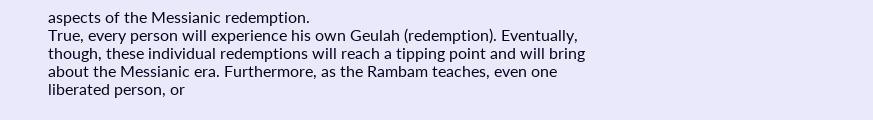aspects of the Messianic redemption.
True, every person will experience his own Geulah (redemption). Eventually, though, these individual redemptions will reach a tipping point and will bring about the Messianic era. Furthermore, as the Rambam teaches, even one liberated person, or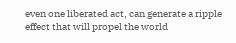even one liberated act, can generate a ripple effect that will propel the world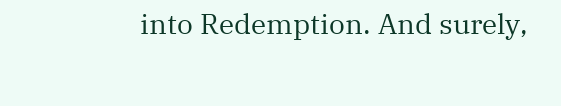into Redemption. And surely,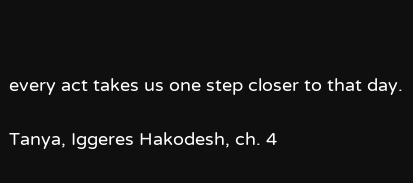every act takes us one step closer to that day.

Tanya, Iggeres Hakodesh, ch. 4